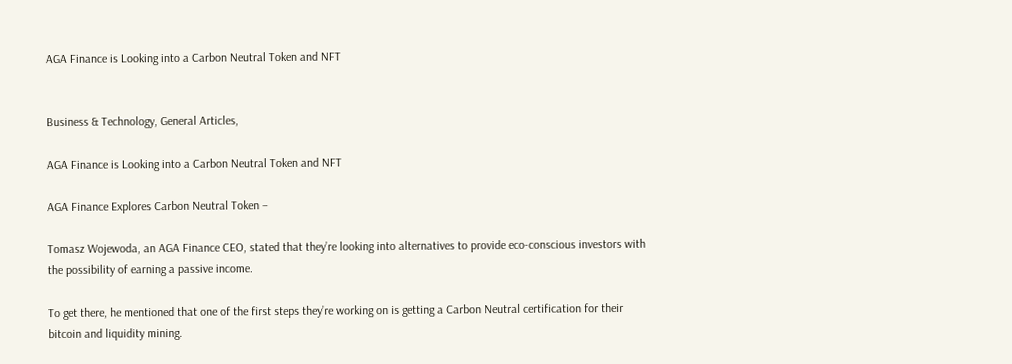AGA Finance is Looking into a Carbon Neutral Token and NFT


Business & Technology, General Articles,

AGA Finance is Looking into a Carbon Neutral Token and NFT

AGA Finance Explores Carbon Neutral Token –

Tomasz Wojewoda, an AGA Finance CEO, stated that they’re looking into alternatives to provide eco-conscious investors with the possibility of earning a passive income.

To get there, he mentioned that one of the first steps they’re working on is getting a Carbon Neutral certification for their bitcoin and liquidity mining.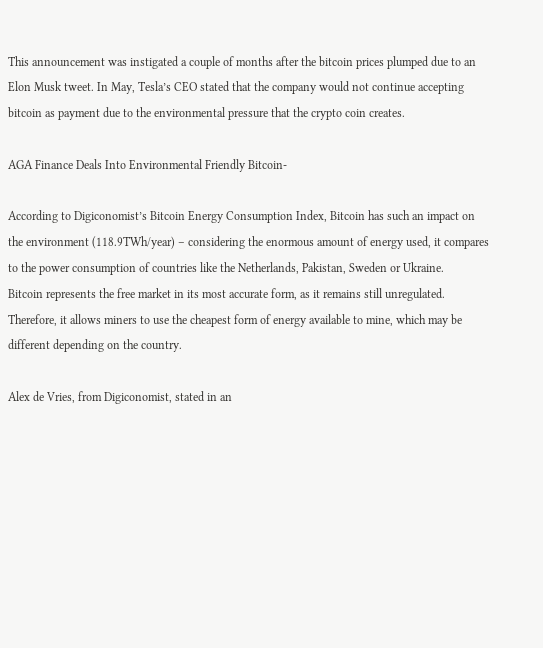This announcement was instigated a couple of months after the bitcoin prices plumped due to an Elon Musk tweet. In May, Tesla’s CEO stated that the company would not continue accepting bitcoin as payment due to the environmental pressure that the crypto coin creates.

AGA Finance Deals Into Environmental Friendly Bitcoin-

According to Digiconomist’s Bitcoin Energy Consumption Index, Bitcoin has such an impact on the environment (118.9TWh/year) – considering the enormous amount of energy used, it compares to the power consumption of countries like the Netherlands, Pakistan, Sweden or Ukraine.
Bitcoin represents the free market in its most accurate form, as it remains still unregulated. Therefore, it allows miners to use the cheapest form of energy available to mine, which may be different depending on the country.

Alex de Vries, from Digiconomist, stated in an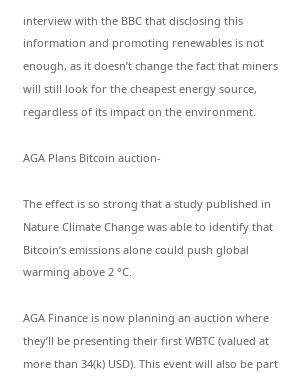interview with the BBC that disclosing this information and promoting renewables is not enough, as it doesn’t change the fact that miners will still look for the cheapest energy source, regardless of its impact on the environment.

AGA Plans Bitcoin auction-

The effect is so strong that a study published in Nature Climate Change was able to identify that Bitcoin’s emissions alone could push global warming above 2 °C.

AGA Finance is now planning an auction where they’ll be presenting their first WBTC (valued at more than 34(k) USD). This event will also be part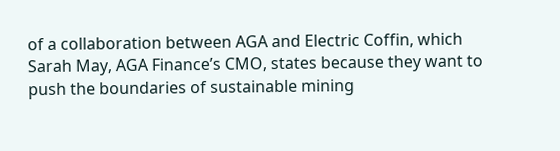of a collaboration between AGA and Electric Coffin, which Sarah May, AGA Finance’s CMO, states because they want to push the boundaries of sustainable mining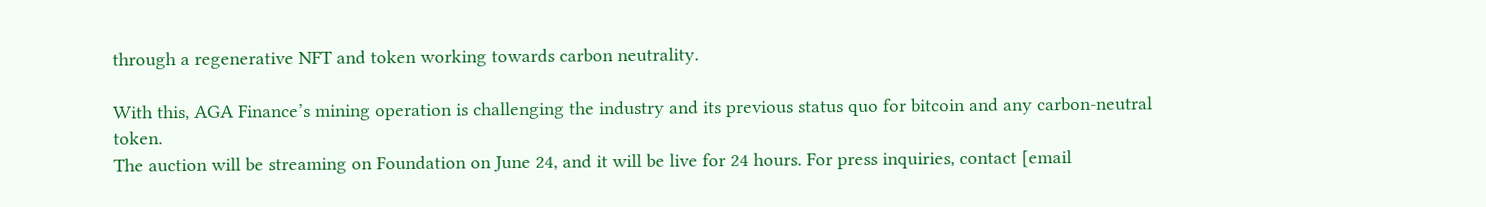through a regenerative NFT and token working towards carbon neutrality.

With this, AGA Finance’s mining operation is challenging the industry and its previous status quo for bitcoin and any carbon-neutral token.
The auction will be streaming on Foundation on June 24, and it will be live for 24 hours. For press inquiries, contact [email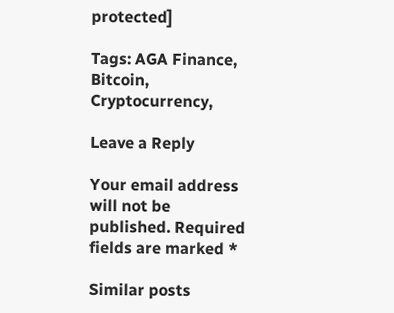protected]

Tags: AGA Finance, Bitcoin, Cryptocurrency,

Leave a Reply

Your email address will not be published. Required fields are marked *

Similar posts